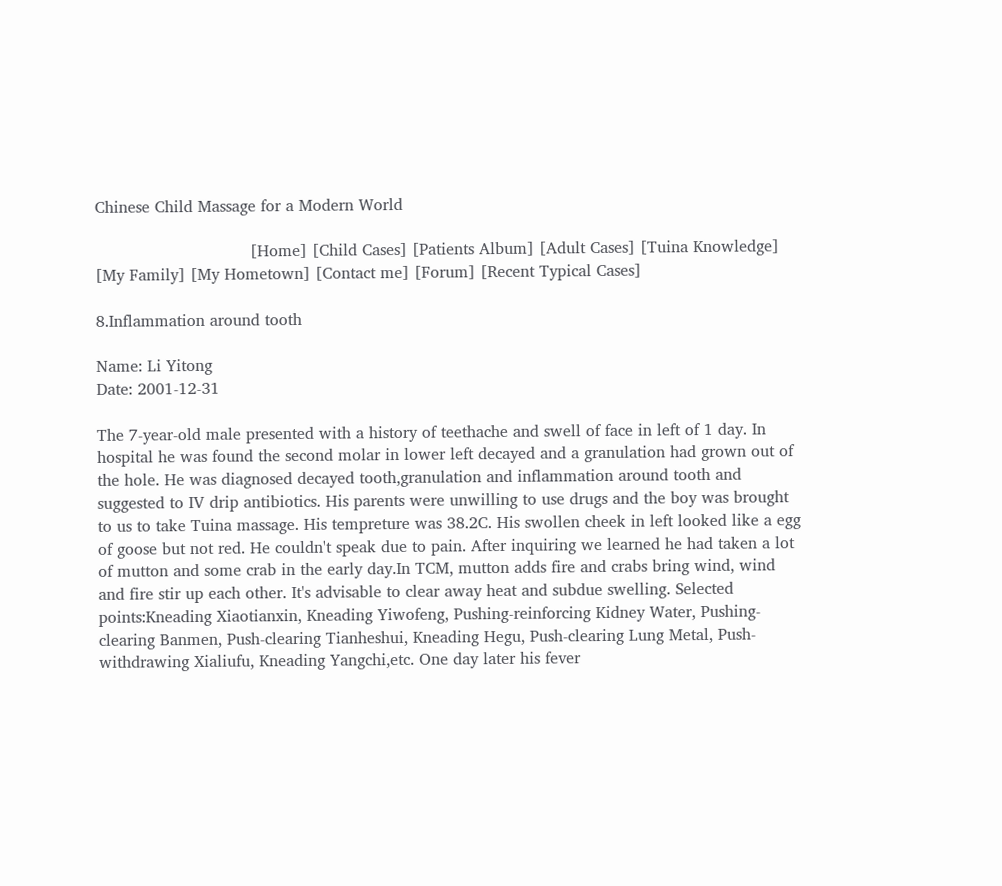Chinese Child Massage for a Modern World

                               [Home] [Child Cases] [Patients Album] [Adult Cases] [Tuina Knowledge]
[My Family] [My Hometown] [Contact me] [Forum] [Recent Typical Cases]

8.Inflammation around tooth

Name: Li Yitong
Date: 2001-12-31

The 7-year-old male presented with a history of teethache and swell of face in left of 1 day. In hospital he was found the second molar in lower left decayed and a granulation had grown out of the hole. He was diagnosed decayed tooth,granulation and inflammation around tooth and suggested to IV drip antibiotics. His parents were unwilling to use drugs and the boy was brought to us to take Tuina massage. His tempreture was 38.2C. His swollen cheek in left looked like a egg of goose but not red. He couldn't speak due to pain. After inquiring we learned he had taken a lot of mutton and some crab in the early day.In TCM, mutton adds fire and crabs bring wind, wind and fire stir up each other. It's advisable to clear away heat and subdue swelling. Selected points:Kneading Xiaotianxin, Kneading Yiwofeng, Pushing-reinforcing Kidney Water, Pushing-clearing Banmen, Push-clearing Tianheshui, Kneading Hegu, Push-clearing Lung Metal, Push-withdrawing Xialiufu, Kneading Yangchi,etc. One day later his fever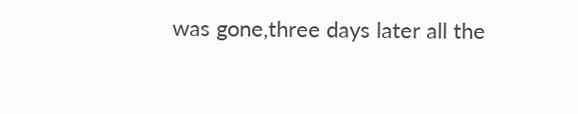was gone,three days later all the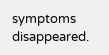symptoms disappeared.